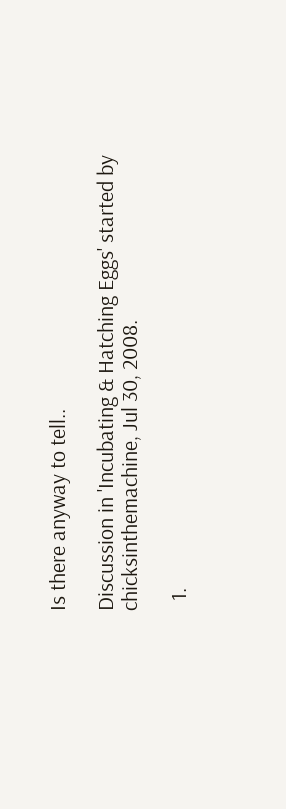Is there anyway to tell..

Discussion in 'Incubating & Hatching Eggs' started by chicksinthemachine, Jul 30, 2008.

  1.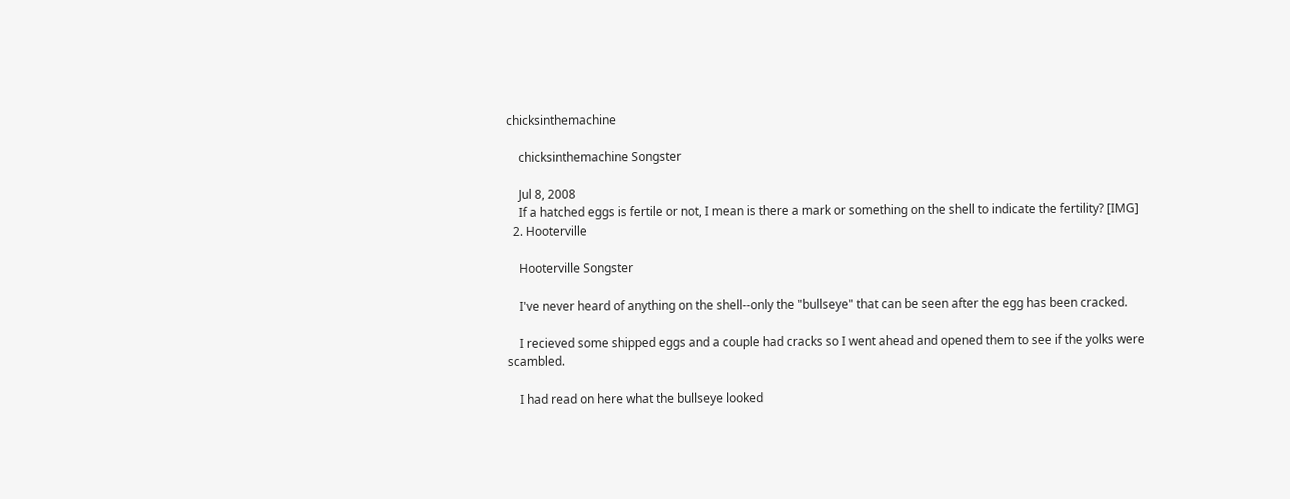chicksinthemachine

    chicksinthemachine Songster

    Jul 8, 2008
    If a hatched eggs is fertile or not, I mean is there a mark or something on the shell to indicate the fertility? [IMG]
  2. Hooterville

    Hooterville Songster

    I've never heard of anything on the shell--only the "bullseye" that can be seen after the egg has been cracked.

    I recieved some shipped eggs and a couple had cracks so I went ahead and opened them to see if the yolks were scambled.

    I had read on here what the bullseye looked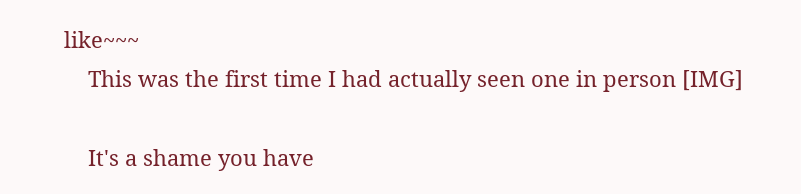like~~~
    This was the first time I had actually seen one in person [IMG]

    It's a shame you have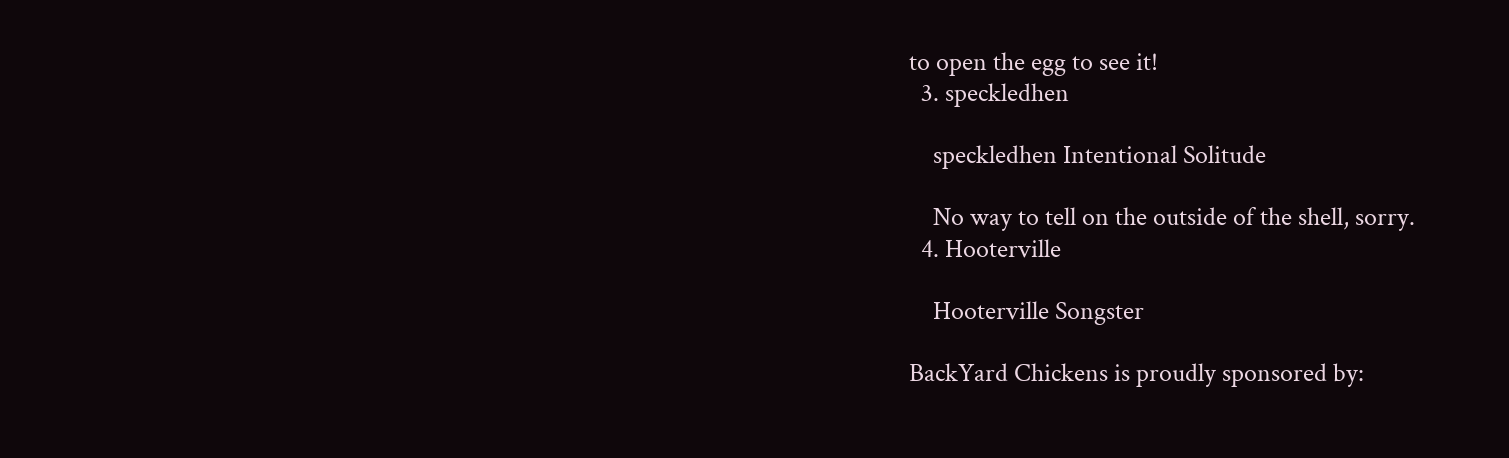to open the egg to see it!
  3. speckledhen

    speckledhen Intentional Solitude

    No way to tell on the outside of the shell, sorry.
  4. Hooterville

    Hooterville Songster

BackYard Chickens is proudly sponsored by: